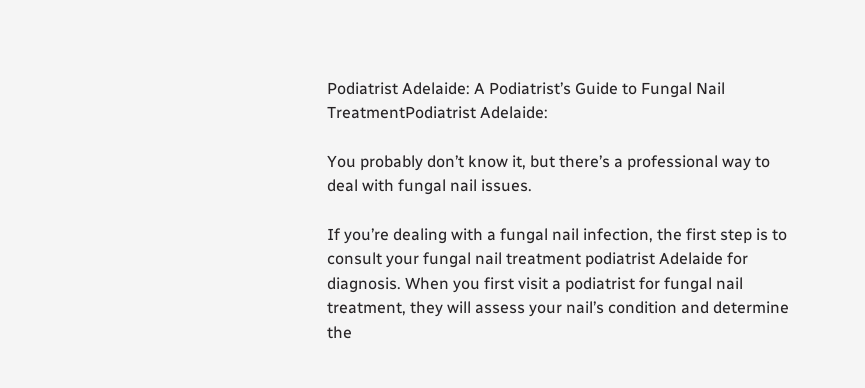Podiatrist Adelaide: A Podiatrist’s Guide to Fungal Nail TreatmentPodiatrist Adelaide:

You probably don’t know it, but there’s a professional way to deal with fungal nail issues.

If you’re dealing with a fungal nail infection, the first step is to consult your fungal nail treatment podiatrist Adelaide for diagnosis. When you first visit a podiatrist for fungal nail treatment, they will assess your nail’s condition and determine the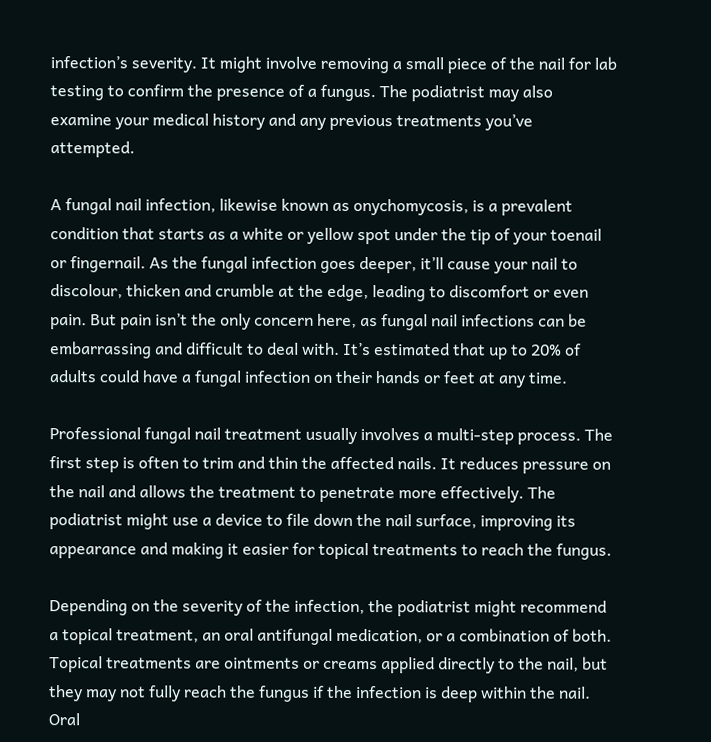infection’s severity. It might involve removing a small piece of the nail for lab testing to confirm the presence of a fungus. The podiatrist may also examine your medical history and any previous treatments you’ve attempted.

A fungal nail infection, likewise known as onychomycosis, is a prevalent condition that starts as a white or yellow spot under the tip of your toenail or fingernail. As the fungal infection goes deeper, it’ll cause your nail to discolour, thicken and crumble at the edge, leading to discomfort or even pain. But pain isn’t the only concern here, as fungal nail infections can be embarrassing and difficult to deal with. It’s estimated that up to 20% of adults could have a fungal infection on their hands or feet at any time.

Professional fungal nail treatment usually involves a multi-step process. The first step is often to trim and thin the affected nails. It reduces pressure on the nail and allows the treatment to penetrate more effectively. The podiatrist might use a device to file down the nail surface, improving its appearance and making it easier for topical treatments to reach the fungus.

Depending on the severity of the infection, the podiatrist might recommend a topical treatment, an oral antifungal medication, or a combination of both. Topical treatments are ointments or creams applied directly to the nail, but they may not fully reach the fungus if the infection is deep within the nail. Oral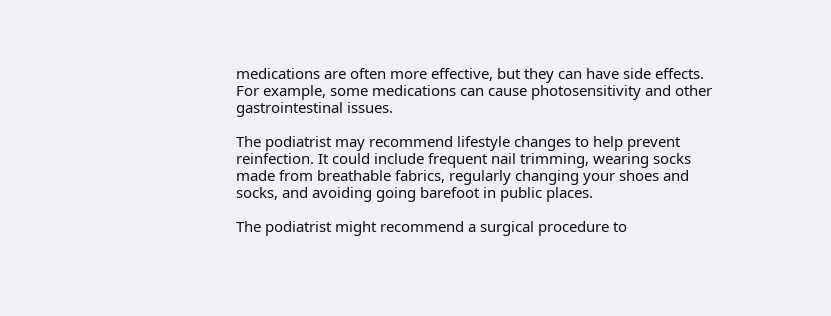medications are often more effective, but they can have side effects. For example, some medications can cause photosensitivity and other gastrointestinal issues.

The podiatrist may recommend lifestyle changes to help prevent reinfection. It could include frequent nail trimming, wearing socks made from breathable fabrics, regularly changing your shoes and socks, and avoiding going barefoot in public places.

The podiatrist might recommend a surgical procedure to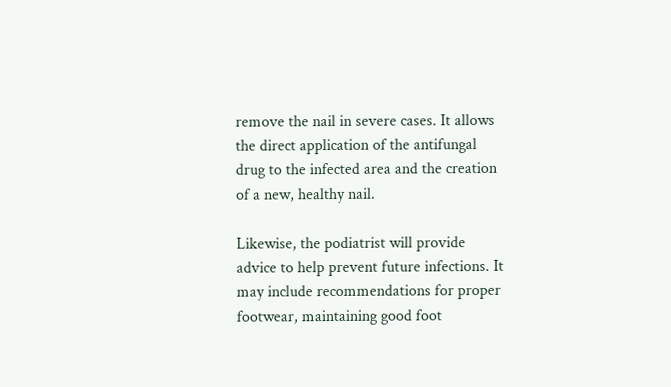remove the nail in severe cases. It allows the direct application of the antifungal drug to the infected area and the creation of a new, healthy nail.

Likewise, the podiatrist will provide advice to help prevent future infections. It may include recommendations for proper footwear, maintaining good foot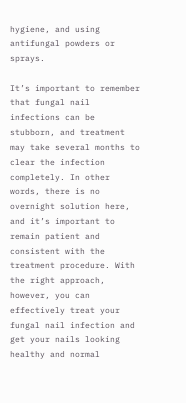hygiene, and using antifungal powders or sprays.

It’s important to remember that fungal nail infections can be stubborn, and treatment may take several months to clear the infection completely. In other words, there is no overnight solution here, and it’s important to remain patient and consistent with the treatment procedure. With the right approach, however, you can effectively treat your fungal nail infection and get your nails looking healthy and normal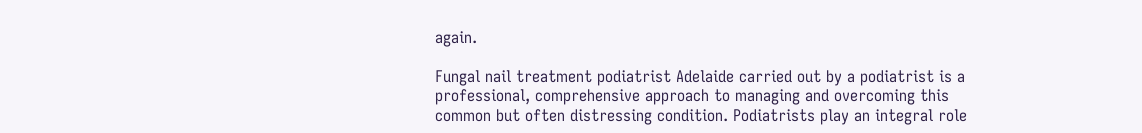again.

Fungal nail treatment podiatrist Adelaide carried out by a podiatrist is a professional, comprehensive approach to managing and overcoming this common but often distressing condition. Podiatrists play an integral role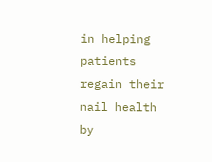in helping patients regain their nail health by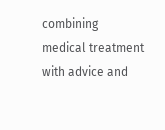combining medical treatment with advice and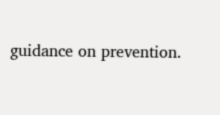guidance on prevention.